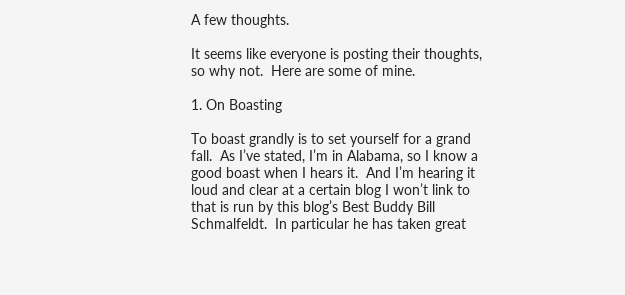A few thoughts.

It seems like everyone is posting their thoughts, so why not.  Here are some of mine.

1. On Boasting

To boast grandly is to set yourself for a grand fall.  As I’ve stated, I’m in Alabama, so I know a good boast when I hears it.  And I’m hearing it loud and clear at a certain blog I won’t link to that is run by this blog’s Best Buddy Bill Schmalfeldt.  In particular he has taken great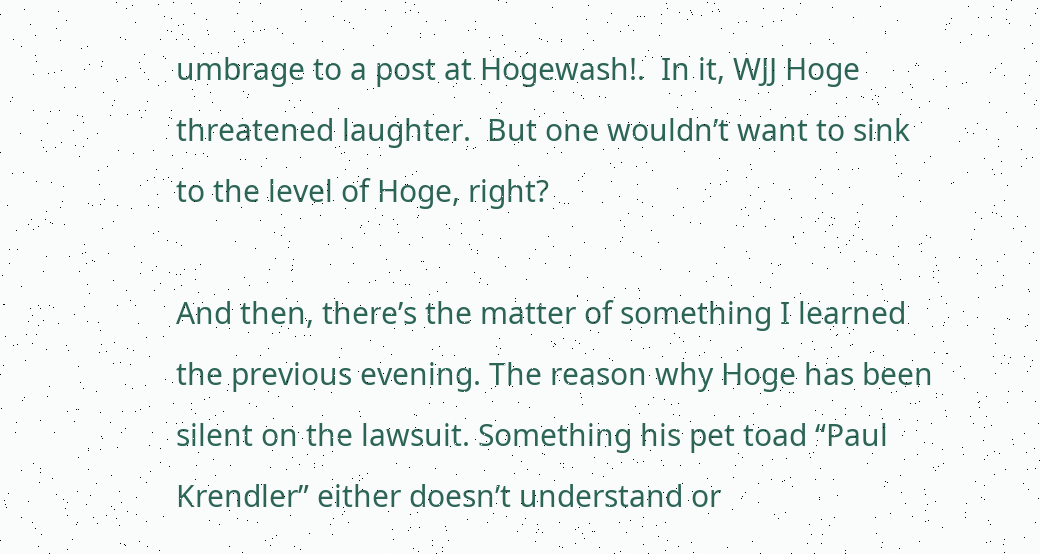umbrage to a post at Hogewash!.  In it, WJJ Hoge threatened laughter.  But one wouldn’t want to sink to the level of Hoge, right?

And then, there’s the matter of something I learned the previous evening. The reason why Hoge has been silent on the lawsuit. Something his pet toad “Paul Krendler” either doesn’t understand or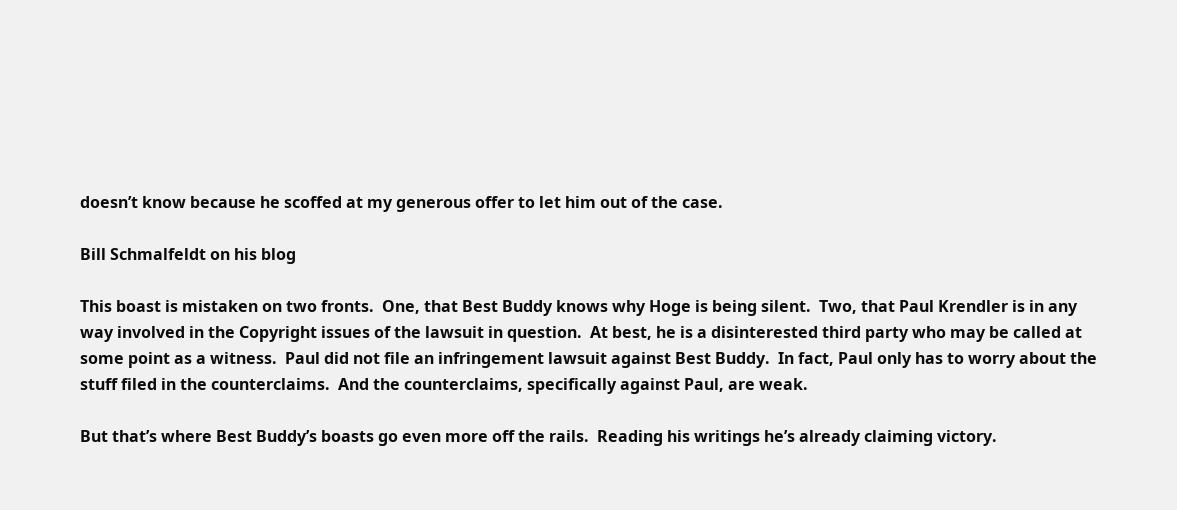doesn’t know because he scoffed at my generous offer to let him out of the case.

Bill Schmalfeldt on his blog

This boast is mistaken on two fronts.  One, that Best Buddy knows why Hoge is being silent.  Two, that Paul Krendler is in any way involved in the Copyright issues of the lawsuit in question.  At best, he is a disinterested third party who may be called at some point as a witness.  Paul did not file an infringement lawsuit against Best Buddy.  In fact, Paul only has to worry about the stuff filed in the counterclaims.  And the counterclaims, specifically against Paul, are weak.

But that’s where Best Buddy’s boasts go even more off the rails.  Reading his writings he’s already claiming victory.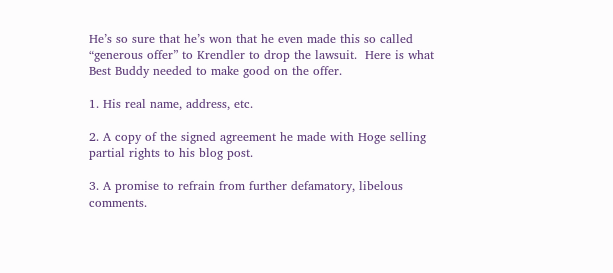He’s so sure that he’s won that he even made this so called “generous offer” to Krendler to drop the lawsuit.  Here is what Best Buddy needed to make good on the offer.

1. His real name, address, etc.

2. A copy of the signed agreement he made with Hoge selling partial rights to his blog post.

3. A promise to refrain from further defamatory, libelous comments.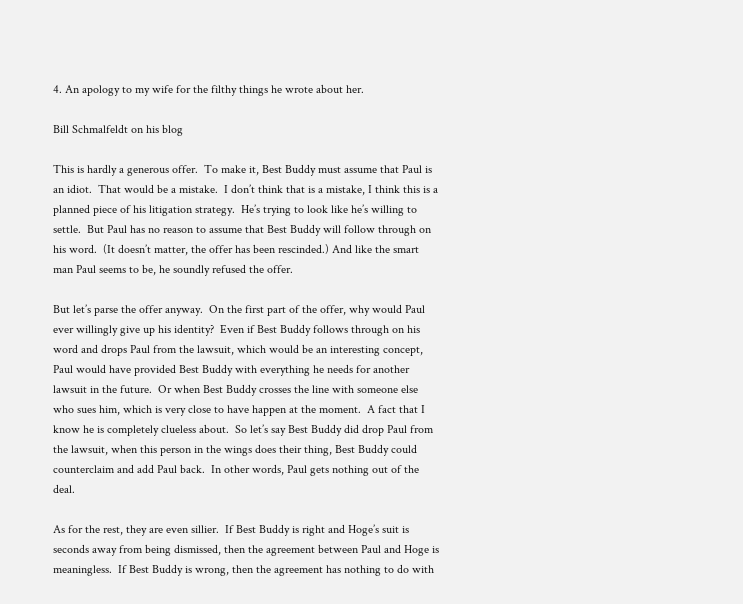4. An apology to my wife for the filthy things he wrote about her.

Bill Schmalfeldt on his blog

This is hardly a generous offer.  To make it, Best Buddy must assume that Paul is an idiot.  That would be a mistake.  I don’t think that is a mistake, I think this is a planned piece of his litigation strategy.  He’s trying to look like he’s willing to settle.  But Paul has no reason to assume that Best Buddy will follow through on his word.  (It doesn’t matter, the offer has been rescinded.) And like the smart man Paul seems to be, he soundly refused the offer.

But let’s parse the offer anyway.  On the first part of the offer, why would Paul ever willingly give up his identity?  Even if Best Buddy follows through on his word and drops Paul from the lawsuit, which would be an interesting concept, Paul would have provided Best Buddy with everything he needs for another lawsuit in the future.  Or when Best Buddy crosses the line with someone else who sues him, which is very close to have happen at the moment.  A fact that I know he is completely clueless about.  So let’s say Best Buddy did drop Paul from the lawsuit, when this person in the wings does their thing, Best Buddy could counterclaim and add Paul back.  In other words, Paul gets nothing out of the deal.

As for the rest, they are even sillier.  If Best Buddy is right and Hoge’s suit is seconds away from being dismissed, then the agreement between Paul and Hoge is meaningless.  If Best Buddy is wrong, then the agreement has nothing to do with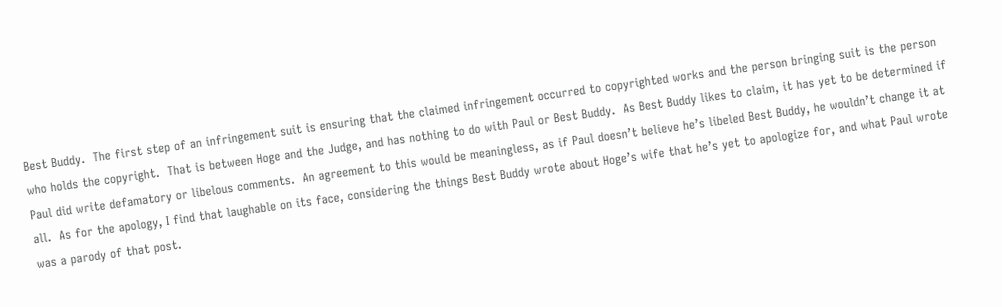Best Buddy.  The first step of an infringement suit is ensuring that the claimed infringement occurred to copyrighted works and the person bringing suit is the person who holds the copyright.  That is between Hoge and the Judge, and has nothing to do with Paul or Best Buddy.  As Best Buddy likes to claim, it has yet to be determined if Paul did write defamatory or libelous comments.  An agreement to this would be meaningless, as if Paul doesn’t believe he’s libeled Best Buddy, he wouldn’t change it at all.  As for the apology, I find that laughable on its face, considering the things Best Buddy wrote about Hoge’s wife that he’s yet to apologize for, and what Paul wrote was a parody of that post.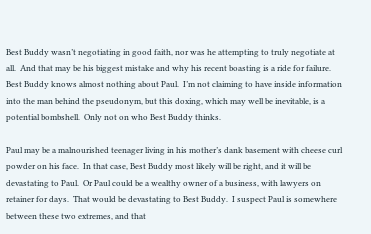Best Buddy wasn’t negotiating in good faith, nor was he attempting to truly negotiate at all.  And that may be his biggest mistake and why his recent boasting is a ride for failure.  Best Buddy knows almost nothing about Paul.  I’m not claiming to have inside information into the man behind the pseudonym, but this doxing, which may well be inevitable, is a potential bombshell.  Only not on who Best Buddy thinks.

Paul may be a malnourished teenager living in his mother’s dank basement with cheese curl powder on his face.  In that case, Best Buddy most likely will be right, and it will be devastating to Paul.  Or Paul could be a wealthy owner of a business, with lawyers on retainer for days.  That would be devastating to Best Buddy.  I suspect Paul is somewhere between these two extremes, and that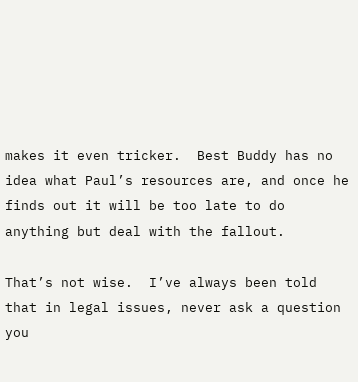makes it even tricker.  Best Buddy has no idea what Paul’s resources are, and once he finds out it will be too late to do anything but deal with the fallout.

That’s not wise.  I’ve always been told that in legal issues, never ask a question you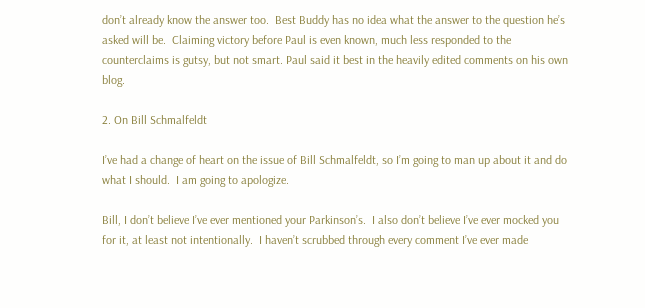don’t already know the answer too.  Best Buddy has no idea what the answer to the question he’s asked will be.  Claiming victory before Paul is even known, much less responded to the counterclaims is gutsy, but not smart. Paul said it best in the heavily edited comments on his own blog.

2. On Bill Schmalfeldt

I’ve had a change of heart on the issue of Bill Schmalfeldt, so I’m going to man up about it and do what I should.  I am going to apologize.

Bill, I don’t believe I’ve ever mentioned your Parkinson’s.  I also don’t believe I’ve ever mocked you for it, at least not intentionally.  I haven’t scrubbed through every comment I’ve ever made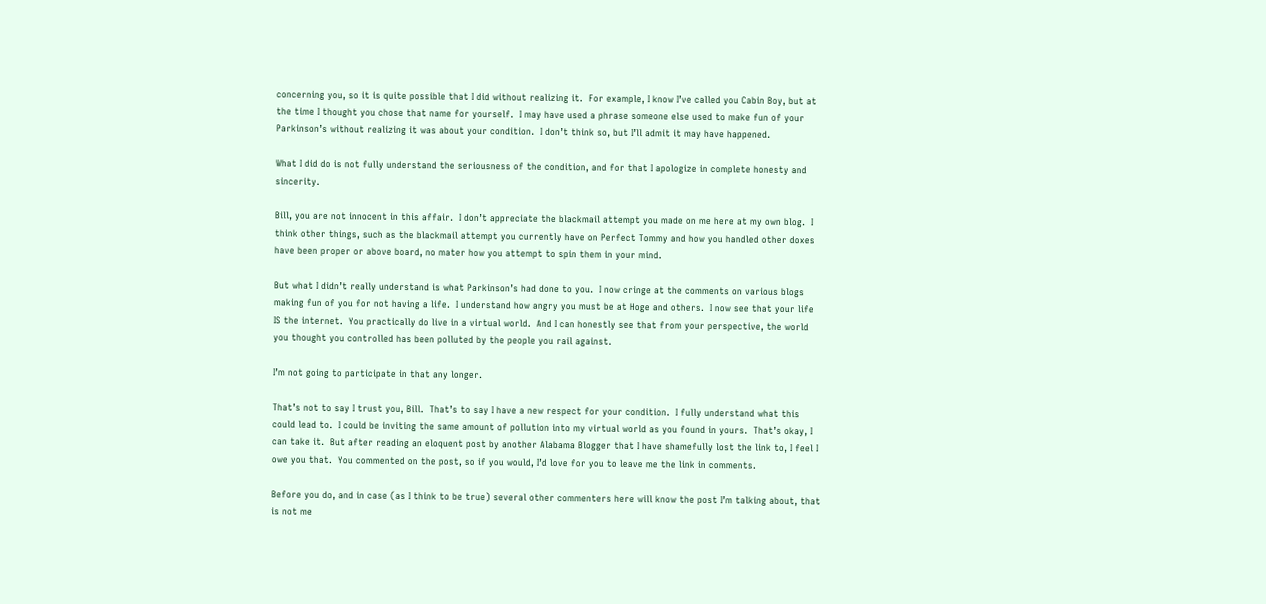concerning you, so it is quite possible that I did without realizing it.  For example, I know I’ve called you Cabin Boy, but at the time I thought you chose that name for yourself.  I may have used a phrase someone else used to make fun of your Parkinson’s without realizing it was about your condition.  I don’t think so, but I’ll admit it may have happened.

What I did do is not fully understand the seriousness of the condition, and for that I apologize in complete honesty and sincerity.

Bill, you are not innocent in this affair.  I don’t appreciate the blackmail attempt you made on me here at my own blog.  I think other things, such as the blackmail attempt you currently have on Perfect Tommy and how you handled other doxes have been proper or above board, no mater how you attempt to spin them in your mind.

But what I didn’t really understand is what Parkinson’s had done to you.  I now cringe at the comments on various blogs making fun of you for not having a life.  I understand how angry you must be at Hoge and others.  I now see that your life IS the internet.  You practically do live in a virtual world.  And I can honestly see that from your perspective, the world you thought you controlled has been polluted by the people you rail against.

I’m not going to participate in that any longer.

That’s not to say I trust you, Bill.  That’s to say I have a new respect for your condition.  I fully understand what this could lead to.  I could be inviting the same amount of pollution into my virtual world as you found in yours.  That’s okay, I can take it.  But after reading an eloquent post by another Alabama Blogger that I have shamefully lost the link to, I feel I owe you that.  You commented on the post, so if you would, I’d love for you to leave me the link in comments.

Before you do, and in case (as I think to be true) several other commenters here will know the post I’m talking about, that is not me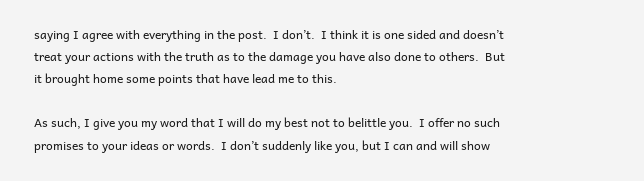saying I agree with everything in the post.  I don’t.  I think it is one sided and doesn’t treat your actions with the truth as to the damage you have also done to others.  But it brought home some points that have lead me to this.

As such, I give you my word that I will do my best not to belittle you.  I offer no such promises to your ideas or words.  I don’t suddenly like you, but I can and will show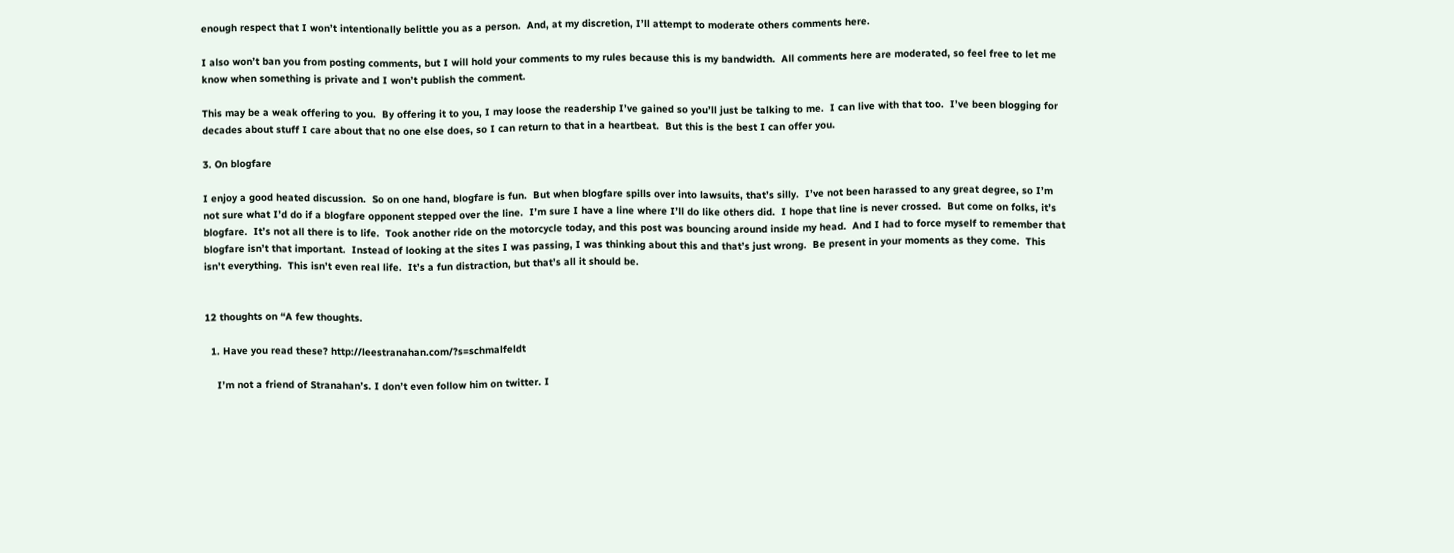enough respect that I won’t intentionally belittle you as a person.  And, at my discretion, I’ll attempt to moderate others comments here.

I also won’t ban you from posting comments, but I will hold your comments to my rules because this is my bandwidth.  All comments here are moderated, so feel free to let me know when something is private and I won’t publish the comment.

This may be a weak offering to you.  By offering it to you, I may loose the readership I’ve gained so you’ll just be talking to me.  I can live with that too.  I’ve been blogging for decades about stuff I care about that no one else does, so I can return to that in a heartbeat.  But this is the best I can offer you.

3. On blogfare

I enjoy a good heated discussion.  So on one hand, blogfare is fun.  But when blogfare spills over into lawsuits, that’s silly.  I’ve not been harassed to any great degree, so I’m not sure what I’d do if a blogfare opponent stepped over the line.  I’m sure I have a line where I’ll do like others did.  I hope that line is never crossed.  But come on folks, it’s blogfare.  It’s not all there is to life.  Took another ride on the motorcycle today, and this post was bouncing around inside my head.  And I had to force myself to remember that blogfare isn’t that important.  Instead of looking at the sites I was passing, I was thinking about this and that’s just wrong.  Be present in your moments as they come.  This isn’t everything.  This isn’t even real life.  It’s a fun distraction, but that’s all it should be.


12 thoughts on “A few thoughts.

  1. Have you read these? http://leestranahan.com/?s=schmalfeldt

    I’m not a friend of Stranahan’s. I don’t even follow him on twitter. I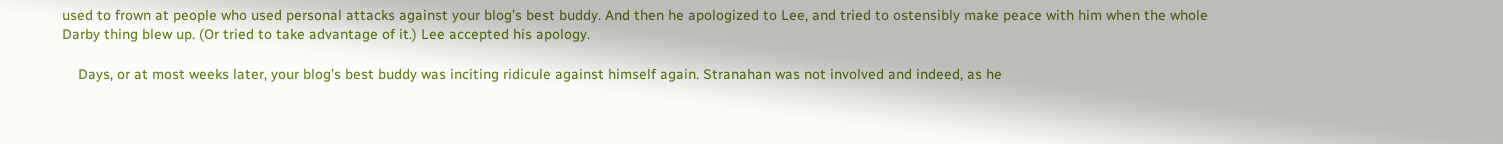used to frown at people who used personal attacks against your blog’s best buddy. And then he apologized to Lee, and tried to ostensibly make peace with him when the whole Darby thing blew up. (Or tried to take advantage of it.) Lee accepted his apology.

    Days, or at most weeks later, your blog’s best buddy was inciting ridicule against himself again. Stranahan was not involved and indeed, as he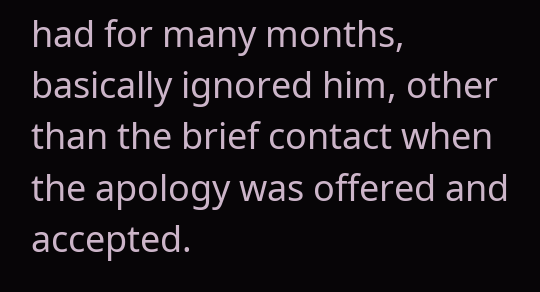had for many months, basically ignored him, other than the brief contact when the apology was offered and accepted.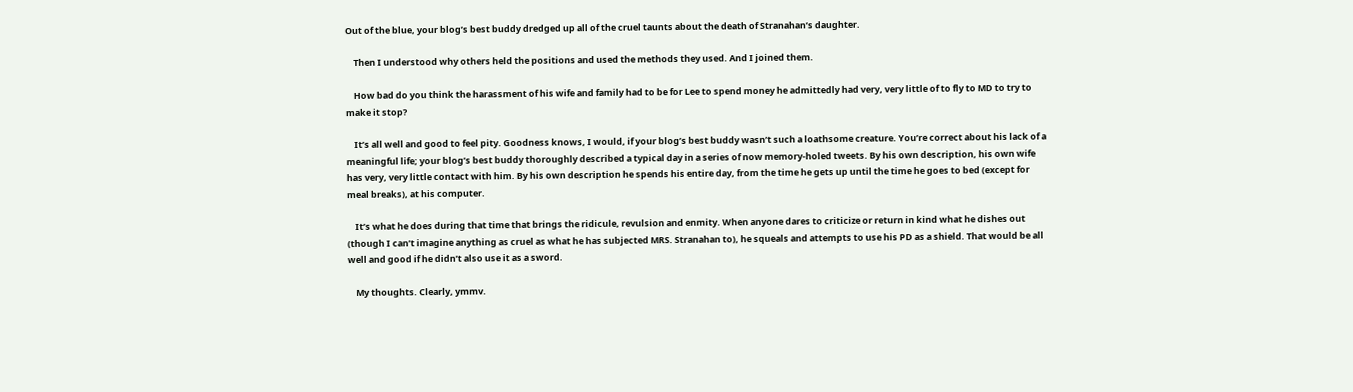Out of the blue, your blog’s best buddy dredged up all of the cruel taunts about the death of Stranahan’s daughter.

    Then I understood why others held the positions and used the methods they used. And I joined them.

    How bad do you think the harassment of his wife and family had to be for Lee to spend money he admittedly had very, very little of to fly to MD to try to make it stop?

    It’s all well and good to feel pity. Goodness knows, I would, if your blog’s best buddy wasn’t such a loathsome creature. You’re correct about his lack of a meaningful life; your blog’s best buddy thoroughly described a typical day in a series of now memory-holed tweets. By his own description, his own wife has very, very little contact with him. By his own description he spends his entire day, from the time he gets up until the time he goes to bed (except for meal breaks), at his computer.

    It’s what he does during that time that brings the ridicule, revulsion and enmity. When anyone dares to criticize or return in kind what he dishes out (though I can’t imagine anything as cruel as what he has subjected MRS. Stranahan to), he squeals and attempts to use his PD as a shield. That would be all well and good if he didn’t also use it as a sword.

    My thoughts. Clearly, ymmv.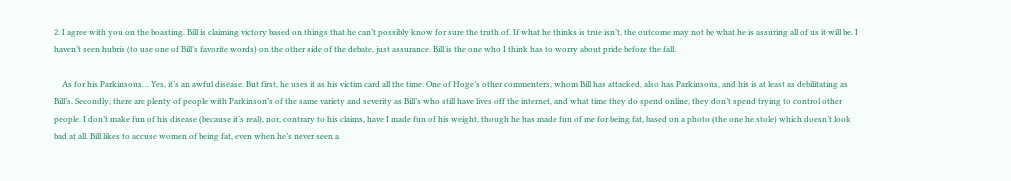2. I agree with you on the boasting. Bill is claiming victory based on things that he can’t possibly know for sure the truth of. If what he thinks is true isn’t, the outcome may not be what he is assuring all of us it will be. I haven’t seen hubris (to use one of Bill’s favorite words) on the other side of the debate, just assurance. Bill is the one who I think has to worry about pride before the fall.

    As for his Parkinsons… Yes, it’s an awful disease. But first, he uses it as his victim card all the time. One of Hoge’s other commenters, whom Bill has attacked, also has Parkinsons, and his is at least as debilitating as Bill’s. Secondly, there are plenty of people with Parkinson’s of the same variety and severity as Bill’s who still have lives off the internet, and what time they do spend online, they don’t spend trying to control other people. I don’t make fun of his disease (because it’s real), nor, contrary to his claims, have I made fun of his weight, though he has made fun of me for being fat, based on a photo (the one he stole) which doesn’t look bad at all. Bill likes to accuse women of being fat, even when he’s never seen a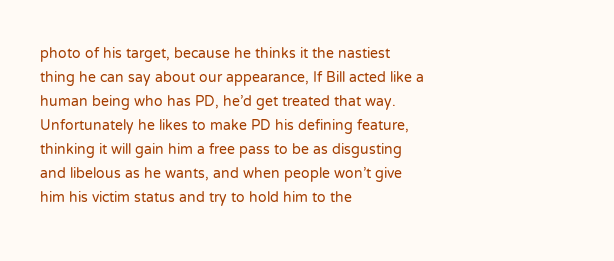photo of his target, because he thinks it the nastiest thing he can say about our appearance, If Bill acted like a human being who has PD, he’d get treated that way. Unfortunately he likes to make PD his defining feature, thinking it will gain him a free pass to be as disgusting and libelous as he wants, and when people won’t give him his victim status and try to hold him to the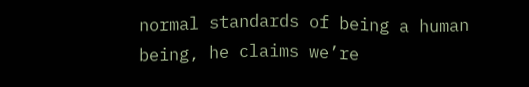normal standards of being a human being, he claims we’re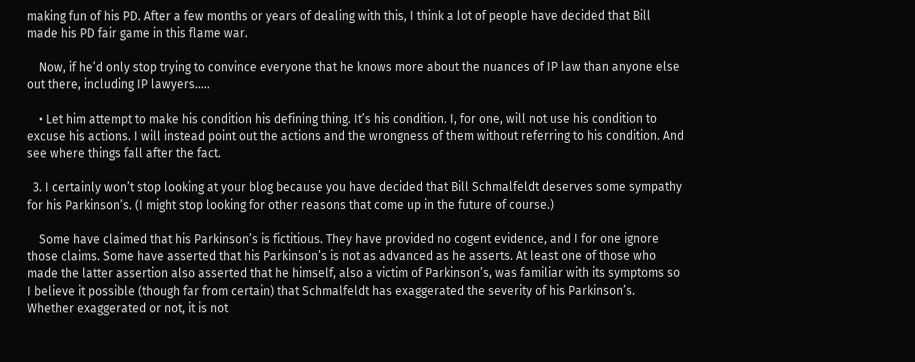making fun of his PD. After a few months or years of dealing with this, I think a lot of people have decided that Bill made his PD fair game in this flame war.

    Now, if he’d only stop trying to convince everyone that he knows more about the nuances of IP law than anyone else out there, including IP lawyers…..

    • Let him attempt to make his condition his defining thing. It’s his condition. I, for one, will not use his condition to excuse his actions. I will instead point out the actions and the wrongness of them without referring to his condition. And see where things fall after the fact.

  3. I certainly won’t stop looking at your blog because you have decided that Bill Schmalfeldt deserves some sympathy for his Parkinson’s. (I might stop looking for other reasons that come up in the future of course.)

    Some have claimed that his Parkinson’s is fictitious. They have provided no cogent evidence, and I for one ignore those claims. Some have asserted that his Parkinson’s is not as advanced as he asserts. At least one of those who made the latter assertion also asserted that he himself, also a victim of Parkinson’s, was familiar with its symptoms so I believe it possible (though far from certain) that Schmalfeldt has exaggerated the severity of his Parkinson’s. Whether exaggerated or not, it is not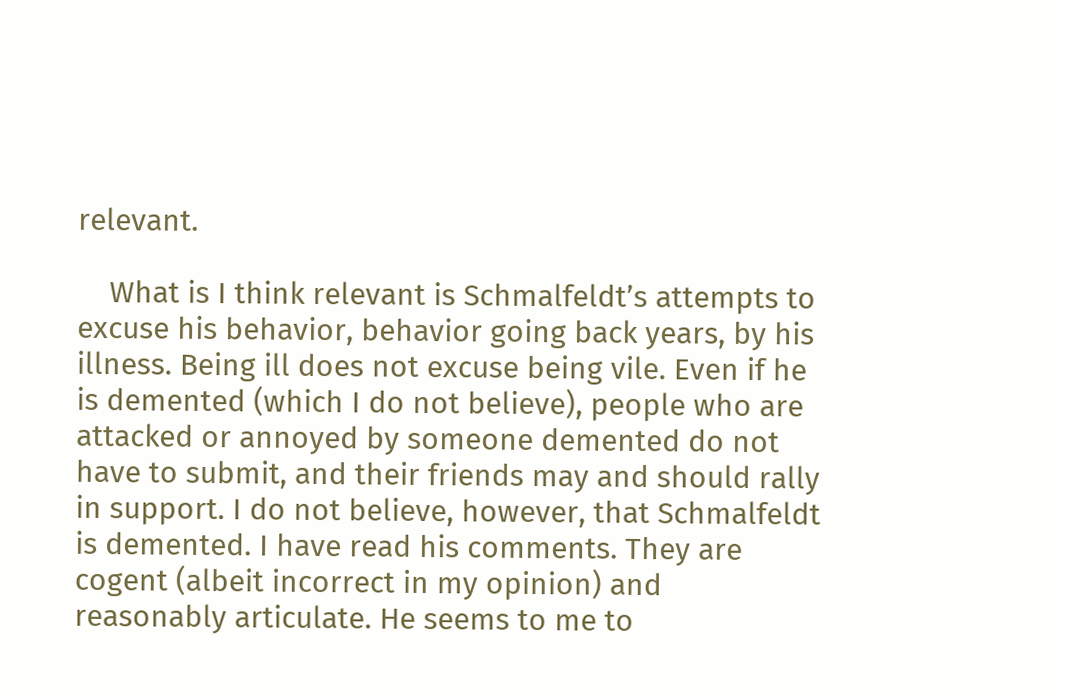relevant.

    What is I think relevant is Schmalfeldt’s attempts to excuse his behavior, behavior going back years, by his illness. Being ill does not excuse being vile. Even if he is demented (which I do not believe), people who are attacked or annoyed by someone demented do not have to submit, and their friends may and should rally in support. I do not believe, however, that Schmalfeldt is demented. I have read his comments. They are cogent (albeit incorrect in my opinion) and reasonably articulate. He seems to me to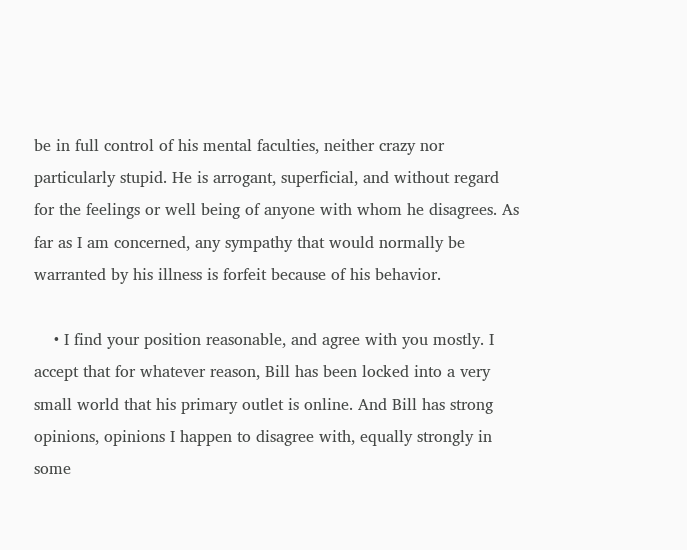be in full control of his mental faculties, neither crazy nor particularly stupid. He is arrogant, superficial, and without regard for the feelings or well being of anyone with whom he disagrees. As far as I am concerned, any sympathy that would normally be warranted by his illness is forfeit because of his behavior.

    • I find your position reasonable, and agree with you mostly. I accept that for whatever reason, Bill has been locked into a very small world that his primary outlet is online. And Bill has strong opinions, opinions I happen to disagree with, equally strongly in some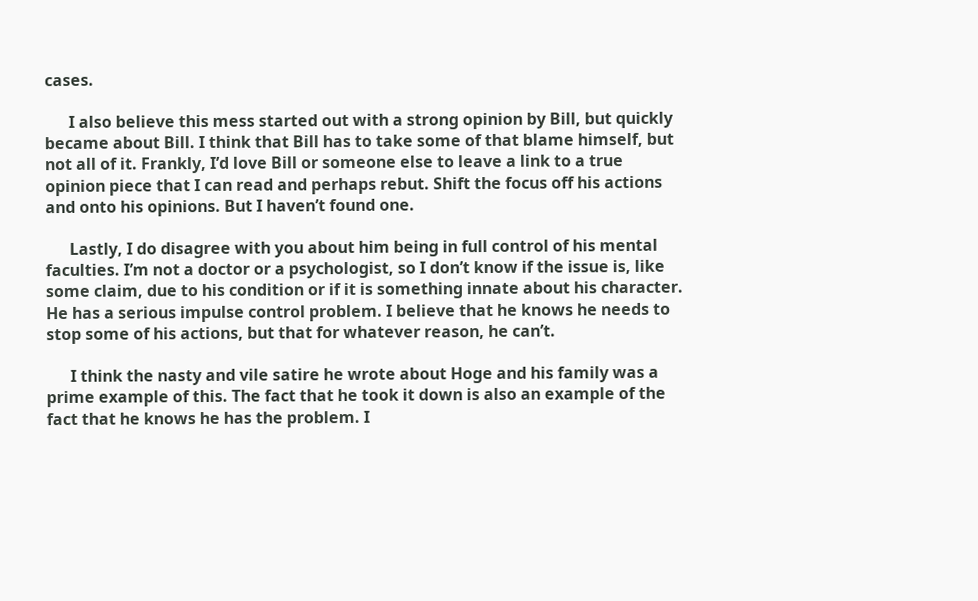cases.

      I also believe this mess started out with a strong opinion by Bill, but quickly became about Bill. I think that Bill has to take some of that blame himself, but not all of it. Frankly, I’d love Bill or someone else to leave a link to a true opinion piece that I can read and perhaps rebut. Shift the focus off his actions and onto his opinions. But I haven’t found one.

      Lastly, I do disagree with you about him being in full control of his mental faculties. I’m not a doctor or a psychologist, so I don’t know if the issue is, like some claim, due to his condition or if it is something innate about his character. He has a serious impulse control problem. I believe that he knows he needs to stop some of his actions, but that for whatever reason, he can’t.

      I think the nasty and vile satire he wrote about Hoge and his family was a prime example of this. The fact that he took it down is also an example of the fact that he knows he has the problem. I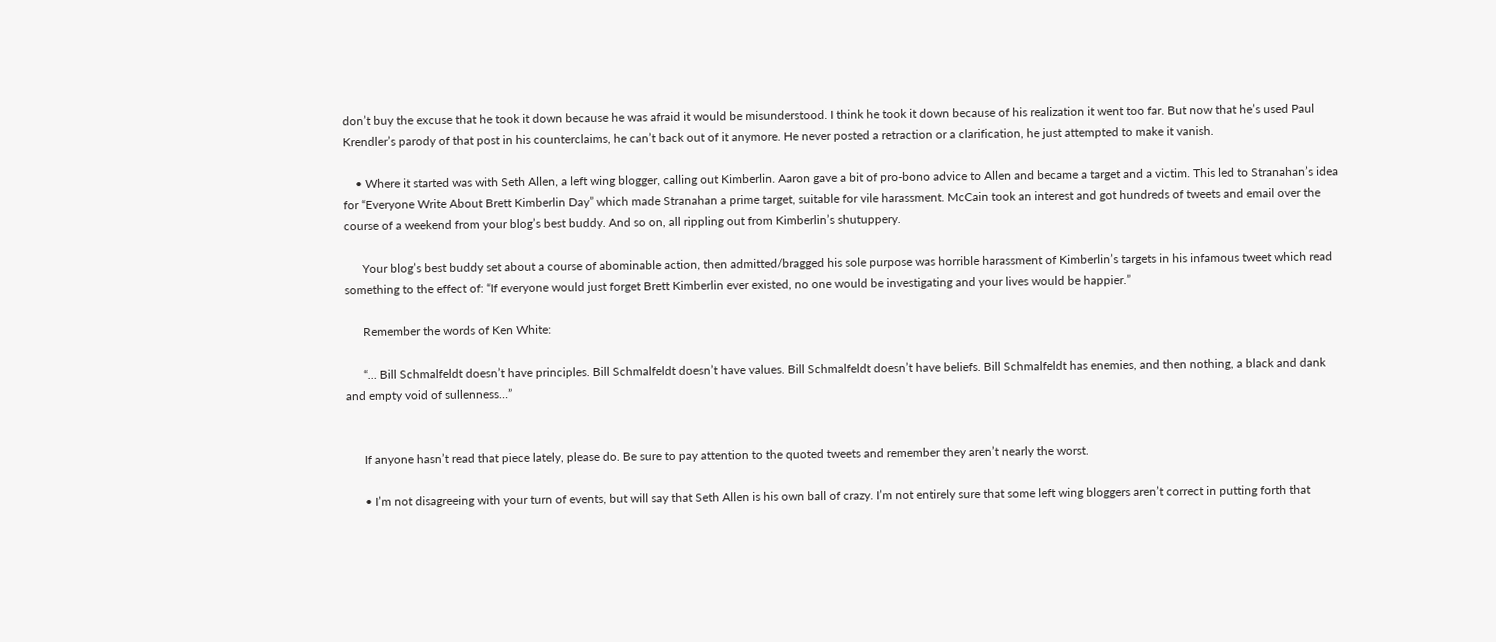don’t buy the excuse that he took it down because he was afraid it would be misunderstood. I think he took it down because of his realization it went too far. But now that he’s used Paul Krendler’s parody of that post in his counterclaims, he can’t back out of it anymore. He never posted a retraction or a clarification, he just attempted to make it vanish.

    • Where it started was with Seth Allen, a left wing blogger, calling out Kimberlin. Aaron gave a bit of pro-bono advice to Allen and became a target and a victim. This led to Stranahan’s idea for “Everyone Write About Brett Kimberlin Day” which made Stranahan a prime target, suitable for vile harassment. McCain took an interest and got hundreds of tweets and email over the course of a weekend from your blog’s best buddy. And so on, all rippling out from Kimberlin’s shutuppery.

      Your blog’s best buddy set about a course of abominable action, then admitted/bragged his sole purpose was horrible harassment of Kimberlin’s targets in his infamous tweet which read something to the effect of: “If everyone would just forget Brett Kimberlin ever existed, no one would be investigating and your lives would be happier.”

      Remember the words of Ken White:

      “… Bill Schmalfeldt doesn’t have principles. Bill Schmalfeldt doesn’t have values. Bill Schmalfeldt doesn’t have beliefs. Bill Schmalfeldt has enemies, and then nothing, a black and dank and empty void of sullenness…”


      If anyone hasn’t read that piece lately, please do. Be sure to pay attention to the quoted tweets and remember they aren’t nearly the worst.

      • I’m not disagreeing with your turn of events, but will say that Seth Allen is his own ball of crazy. I’m not entirely sure that some left wing bloggers aren’t correct in putting forth that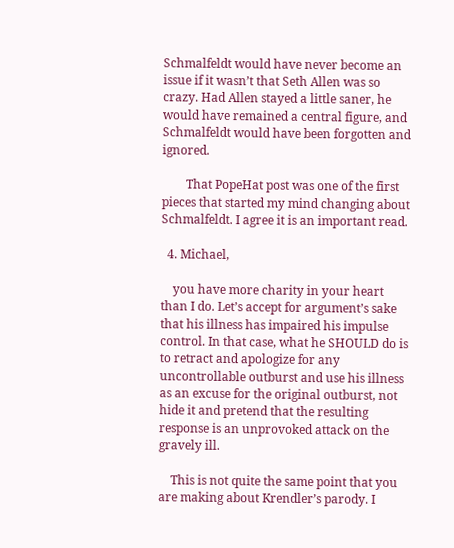Schmalfeldt would have never become an issue if it wasn’t that Seth Allen was so crazy. Had Allen stayed a little saner, he would have remained a central figure, and Schmalfeldt would have been forgotten and ignored.

        That PopeHat post was one of the first pieces that started my mind changing about Schmalfeldt. I agree it is an important read.

  4. Michael,

    you have more charity in your heart than I do. Let’s accept for argument’s sake that his illness has impaired his impulse control. In that case, what he SHOULD do is to retract and apologize for any uncontrollable outburst and use his illness as an excuse for the original outburst, not hide it and pretend that the resulting response is an unprovoked attack on the gravely ill.

    This is not quite the same point that you are making about Krendler’s parody. I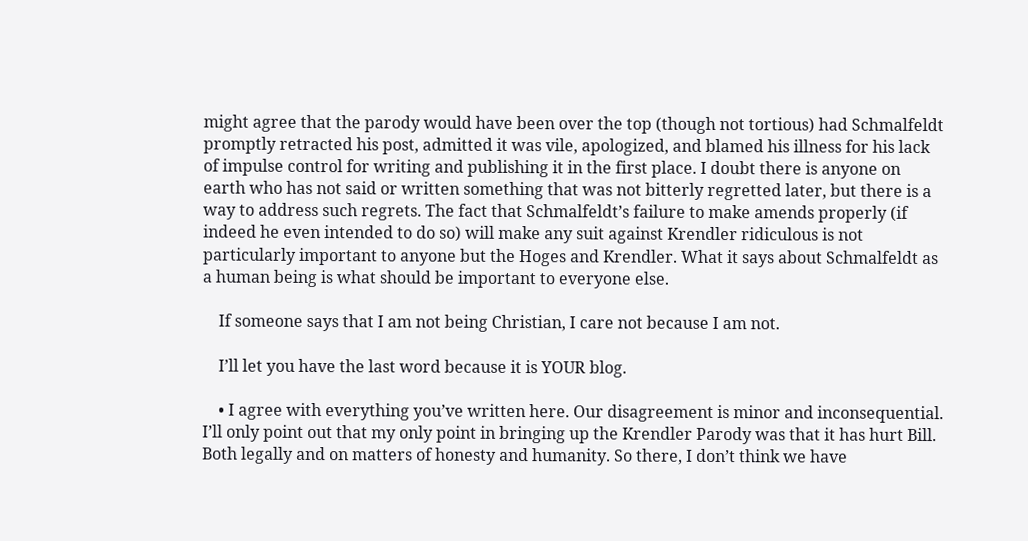might agree that the parody would have been over the top (though not tortious) had Schmalfeldt promptly retracted his post, admitted it was vile, apologized, and blamed his illness for his lack of impulse control for writing and publishing it in the first place. I doubt there is anyone on earth who has not said or written something that was not bitterly regretted later, but there is a way to address such regrets. The fact that Schmalfeldt’s failure to make amends properly (if indeed he even intended to do so) will make any suit against Krendler ridiculous is not particularly important to anyone but the Hoges and Krendler. What it says about Schmalfeldt as a human being is what should be important to everyone else.

    If someone says that I am not being Christian, I care not because I am not.

    I’ll let you have the last word because it is YOUR blog.

    • I agree with everything you’ve written here. Our disagreement is minor and inconsequential. I’ll only point out that my only point in bringing up the Krendler Parody was that it has hurt Bill. Both legally and on matters of honesty and humanity. So there, I don’t think we have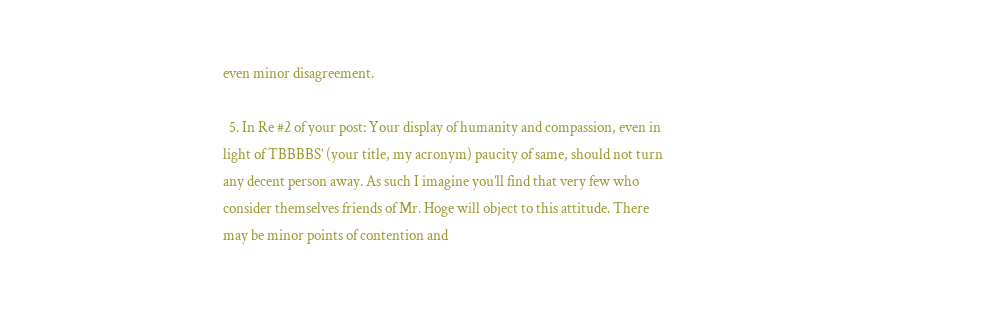even minor disagreement.

  5. In Re #2 of your post: Your display of humanity and compassion, even in light of TBBBBS’ (your title, my acronym) paucity of same, should not turn any decent person away. As such I imagine you’ll find that very few who consider themselves friends of Mr. Hoge will object to this attitude. There may be minor points of contention and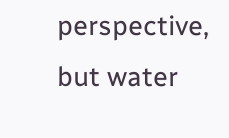perspective, but water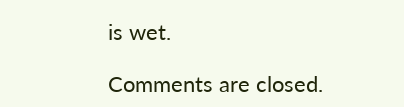is wet.

Comments are closed.